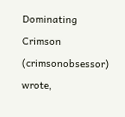Dominating Crimson (crimsonobsessor) wrote,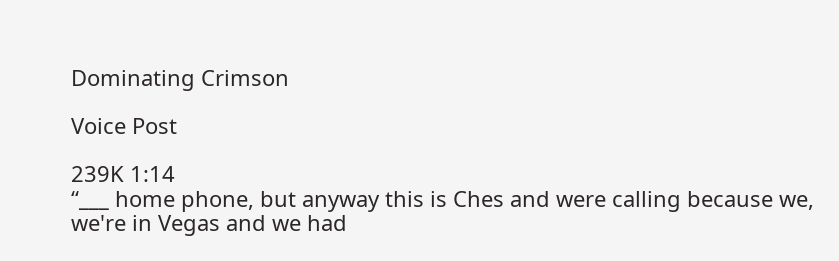Dominating Crimson

Voice Post

239K 1:14
“___ home phone, but anyway this is Ches and were calling because we, we're in Vegas and we had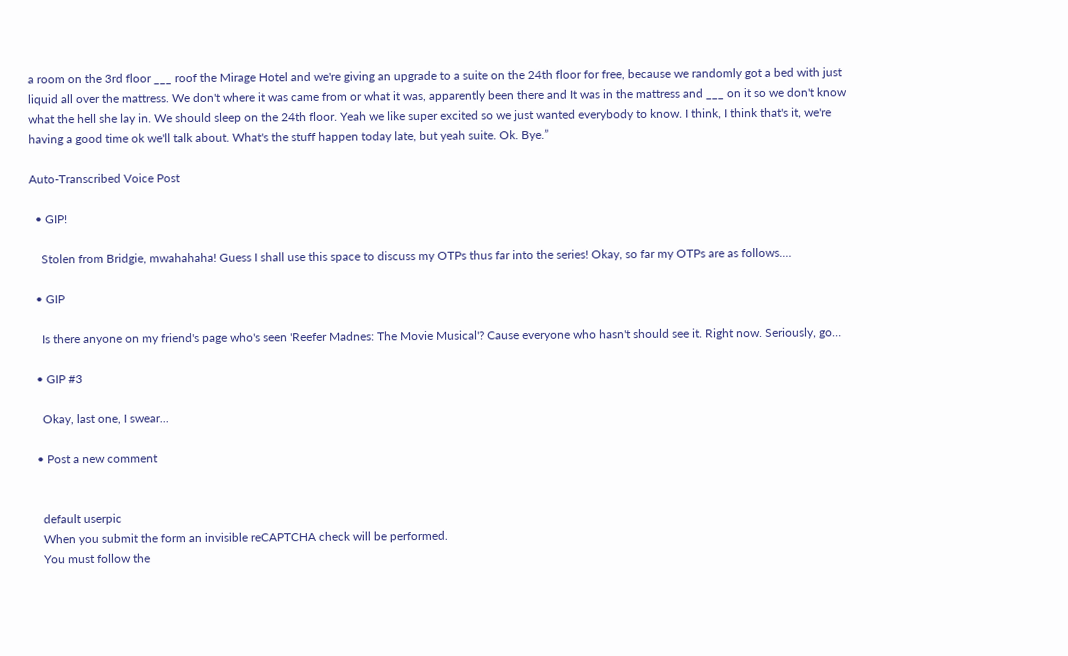a room on the 3rd floor ___ roof the Mirage Hotel and we're giving an upgrade to a suite on the 24th floor for free, because we randomly got a bed with just liquid all over the mattress. We don't where it was came from or what it was, apparently been there and It was in the mattress and ___ on it so we don't know what the hell she lay in. We should sleep on the 24th floor. Yeah we like super excited so we just wanted everybody to know. I think, I think that's it, we're having a good time ok we'll talk about. What's the stuff happen today late, but yeah suite. Ok. Bye.”

Auto-Transcribed Voice Post

  • GIP!

    Stolen from Bridgie, mwahahaha! Guess I shall use this space to discuss my OTPs thus far into the series! Okay, so far my OTPs are as follows.…

  • GIP

    Is there anyone on my friend's page who's seen 'Reefer Madnes: The Movie Musical'? Cause everyone who hasn't should see it. Right now. Seriously, go…

  • GIP #3

    Okay, last one, I swear...

  • Post a new comment


    default userpic
    When you submit the form an invisible reCAPTCHA check will be performed.
    You must follow the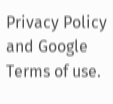Privacy Policy and Google Terms of use.